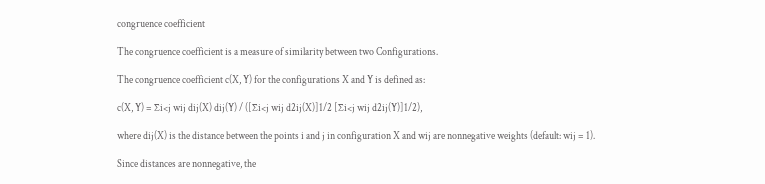congruence coefficient

The congruence coefficient is a measure of similarity between two Configurations.

The congruence coefficient c(X, Y) for the configurations X and Y is defined as:

c(X, Y) = ∑i<j wij dij(X) dij(Y) / ([∑i<j wij d2ij(X)]1/2 [∑i<j wij d2ij(Y)]1/2),

where dij(X) is the distance between the points i and j in configuration X and wij are nonnegative weights (default: wij = 1).

Since distances are nonnegative, the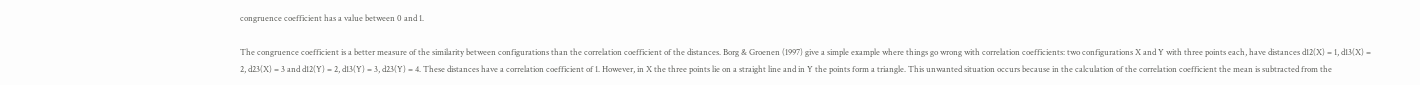congruence coefficient has a value between 0 and 1.

The congruence coefficient is a better measure of the similarity between configurations than the correlation coefficient of the distances. Borg & Groenen (1997) give a simple example where things go wrong with correlation coefficients: two configurations X and Y with three points each, have distances d12(X) = 1, d13(X) = 2, d23(X) = 3 and d12(Y) = 2, d13(Y) = 3, d23(Y) = 4. These distances have a correlation coefficient of 1. However, in X the three points lie on a straight line and in Y the points form a triangle. This unwanted situation occurs because in the calculation of the correlation coefficient the mean is subtracted from the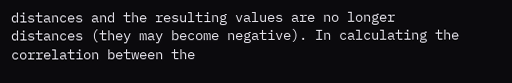distances and the resulting values are no longer distances (they may become negative). In calculating the correlation between the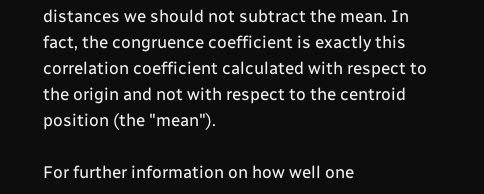distances we should not subtract the mean. In fact, the congruence coefficient is exactly this correlation coefficient calculated with respect to the origin and not with respect to the centroid position (the "mean").

For further information on how well one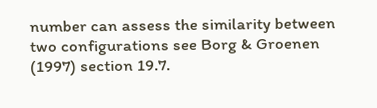number can assess the similarity between two configurations see Borg & Groenen (1997) section 19.7.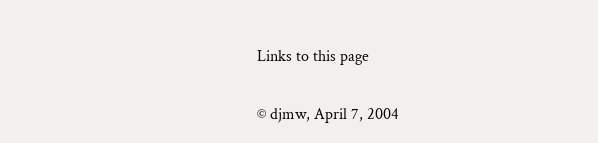Links to this page

© djmw, April 7, 2004